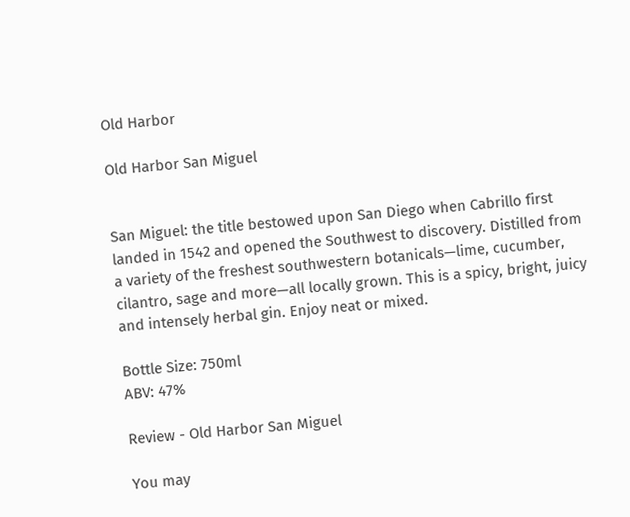Old Harbor

Old Harbor San Miguel


San Miguel: the title bestowed upon San Diego when Cabrillo first landed in 1542 and opened the Southwest to discovery. Distilled from a variety of the freshest southwestern botanicals—lime, cucumber, cilantro, sage and more—all locally grown. This is a spicy, bright, juicy and intensely herbal gin. Enjoy neat or mixed.

Bottle Size: 750ml
ABV: 47%

Review - Old Harbor San Miguel

You may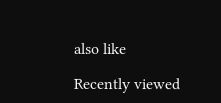also like

Recently viewed